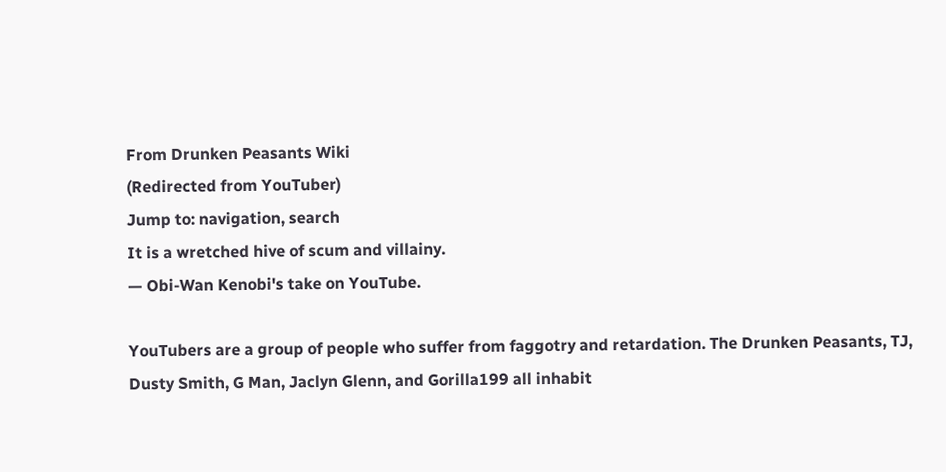From Drunken Peasants Wiki
(Redirected from YouTuber)
Jump to: navigation, search
It is a wretched hive of scum and villainy.
— Obi-Wan Kenobi's take on YouTube.

YouTubers are a group of people who suffer from faggotry and retardation. The Drunken Peasants, TJ, Dusty Smith, G Man, Jaclyn Glenn, and Gorilla199 all inhabit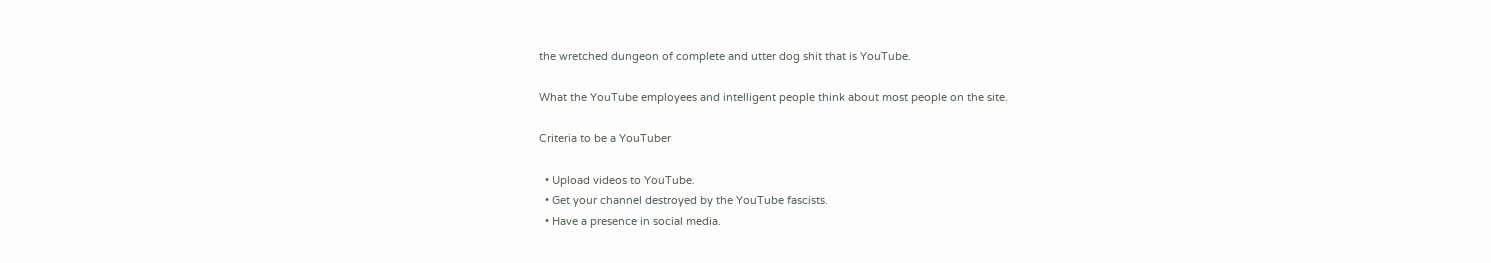the wretched dungeon of complete and utter dog shit that is YouTube.

What the YouTube employees and intelligent people think about most people on the site.

Criteria to be a YouTuber

  • Upload videos to YouTube.
  • Get your channel destroyed by the YouTube fascists.
  • Have a presence in social media.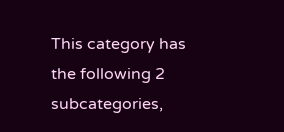This category has the following 2 subcategories,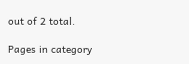out of 2 total.

Pages in category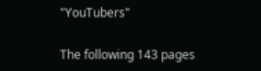"YouTubers"

The following 143 pages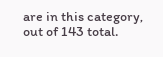are in this category, out of 143 total.